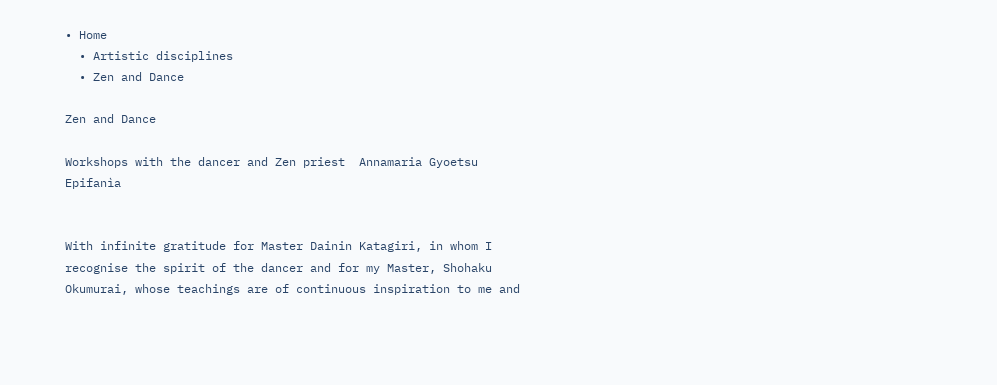• Home
  • Artistic disciplines
  • Zen and Dance

Zen and Dance

Workshops with the dancer and Zen priest  Annamaria Gyoetsu Epifanìa


With infinite gratitude for Master Dainin Katagiri, in whom I recognise the spirit of the dancer and for my Master, Shohaku Okumurai, whose teachings are of continuous inspiration to me and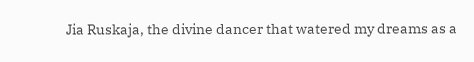Jia Ruskaja, the divine dancer that watered my dreams as a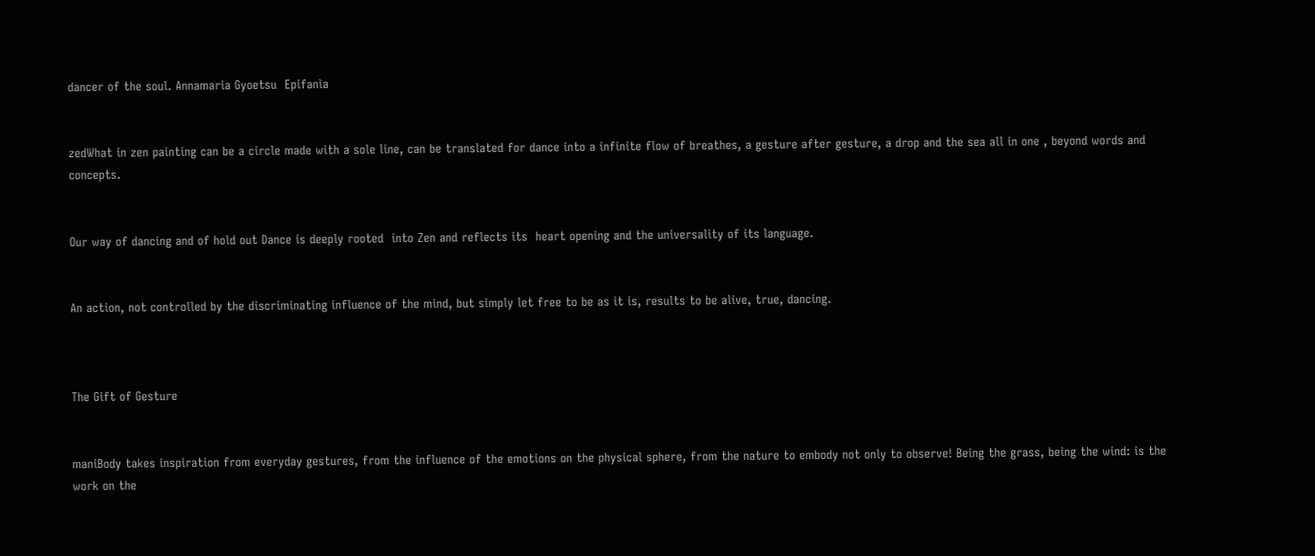dancer of the soul. Annamaria Gyoetsu  Epifanìa


zedWhat in zen painting can be a circle made with a sole line, can be translated for dance into a infinite flow of breathes, a gesture after gesture, a drop and the sea all in one , beyond words and concepts.


Our way of dancing and of hold out Dance is deeply rooted  into Zen and reflects its  heart opening and the universality of its language.


An action, not controlled by the discriminating influence of the mind, but simply let free to be as it is, results to be alive, true, dancing.



The Gift of Gesture


maniBody takes inspiration from everyday gestures, from the influence of the emotions on the physical sphere, from the nature to embody not only to observe! Being the grass, being the wind: is the work on the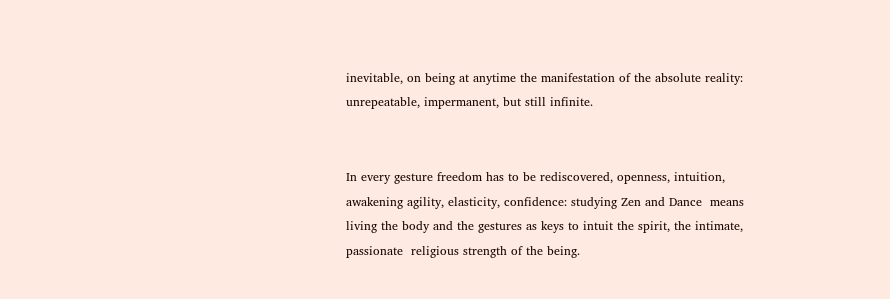inevitable, on being at anytime the manifestation of the absolute reality: unrepeatable, impermanent, but still infinite.


In every gesture freedom has to be rediscovered, openness, intuition, awakening agility, elasticity, confidence: studying Zen and Dance  means living the body and the gestures as keys to intuit the spirit, the intimate, passionate  religious strength of the being.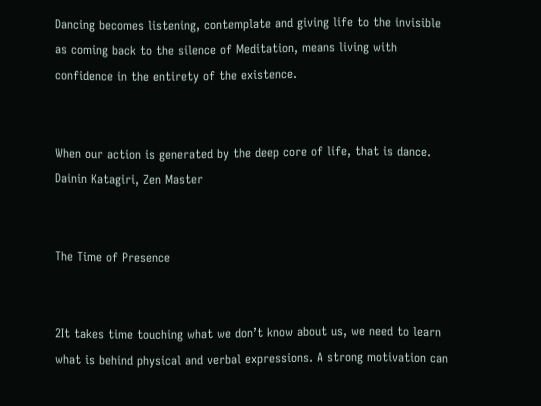Dancing becomes listening, contemplate and giving life to the invisible as coming back to the silence of Meditation, means living with confidence in the entirety of the existence.


When our action is generated by the deep core of life, that is dance. Dainin Katagiri, Zen Master


The Time of Presence


2It takes time touching what we don’t know about us, we need to learn what is behind physical and verbal expressions. A strong motivation can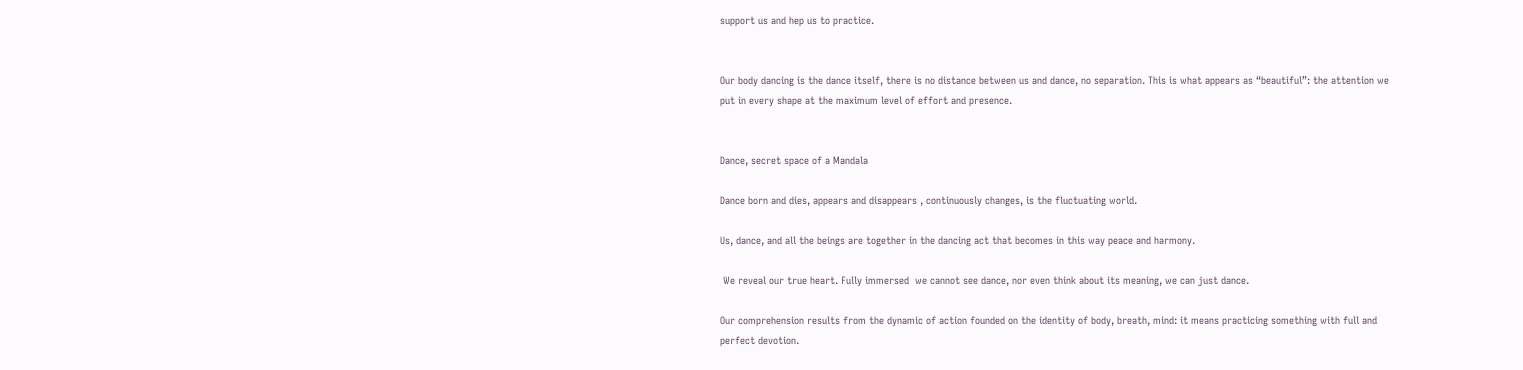support us and hep us to practice.


Our body dancing is the dance itself, there is no distance between us and dance, no separation. This is what appears as “beautiful”: the attention we put in every shape at the maximum level of effort and presence.


Dance, secret space of a Mandala

Dance born and dies, appears and disappears , continuously changes, is the fluctuating world.

Us, dance, and all the beings are together in the dancing act that becomes in this way peace and harmony.

 We reveal our true heart. Fully immersed  we cannot see dance, nor even think about its meaning, we can just dance.

Our comprehension results from the dynamic of action founded on the identity of body, breath, mind: it means practicing something with full and perfect devotion.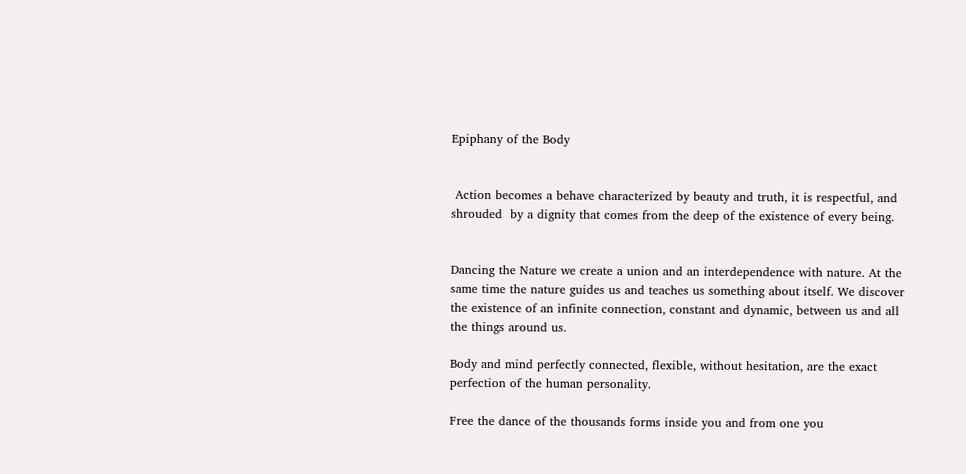Epiphany of the Body


 Action becomes a behave characterized by beauty and truth, it is respectful, and shrouded  by a dignity that comes from the deep of the existence of every being.


Dancing the Nature we create a union and an interdependence with nature. At the same time the nature guides us and teaches us something about itself. We discover the existence of an infinite connection, constant and dynamic, between us and all the things around us.

Body and mind perfectly connected, flexible, without hesitation, are the exact perfection of the human personality.

Free the dance of the thousands forms inside you and from one you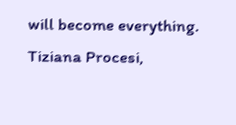will become everything. Tiziana Procesi,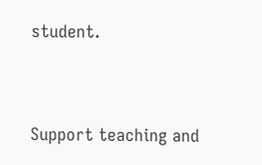student.




Support teaching and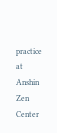practice at Anshin Zen Center